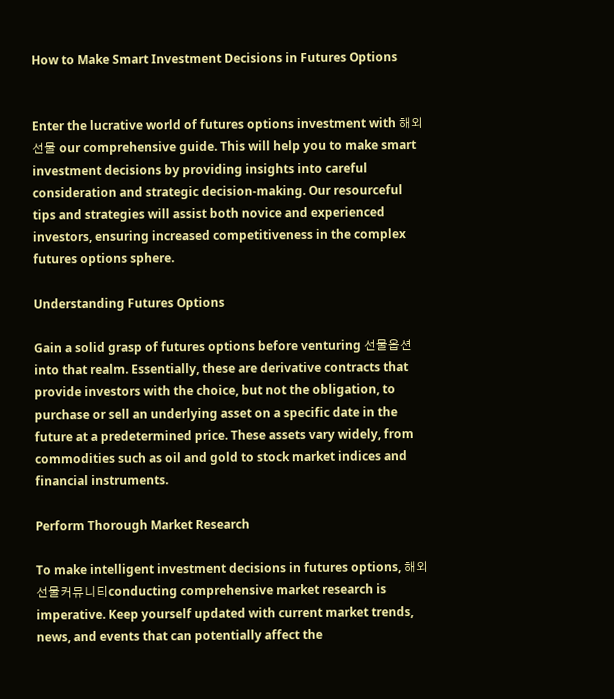How to Make Smart Investment Decisions in Futures Options


Enter the lucrative world of futures options investment with 해외선물 our comprehensive guide. This will help you to make smart investment decisions by providing insights into careful consideration and strategic decision-making. Our resourceful tips and strategies will assist both novice and experienced investors, ensuring increased competitiveness in the complex futures options sphere.

Understanding Futures Options

Gain a solid grasp of futures options before venturing 선물옵션 into that realm. Essentially, these are derivative contracts that provide investors with the choice, but not the obligation, to purchase or sell an underlying asset on a specific date in the future at a predetermined price. These assets vary widely, from commodities such as oil and gold to stock market indices and financial instruments.

Perform Thorough Market Research

To make intelligent investment decisions in futures options, 해외선물커뮤니티conducting comprehensive market research is imperative. Keep yourself updated with current market trends, news, and events that can potentially affect the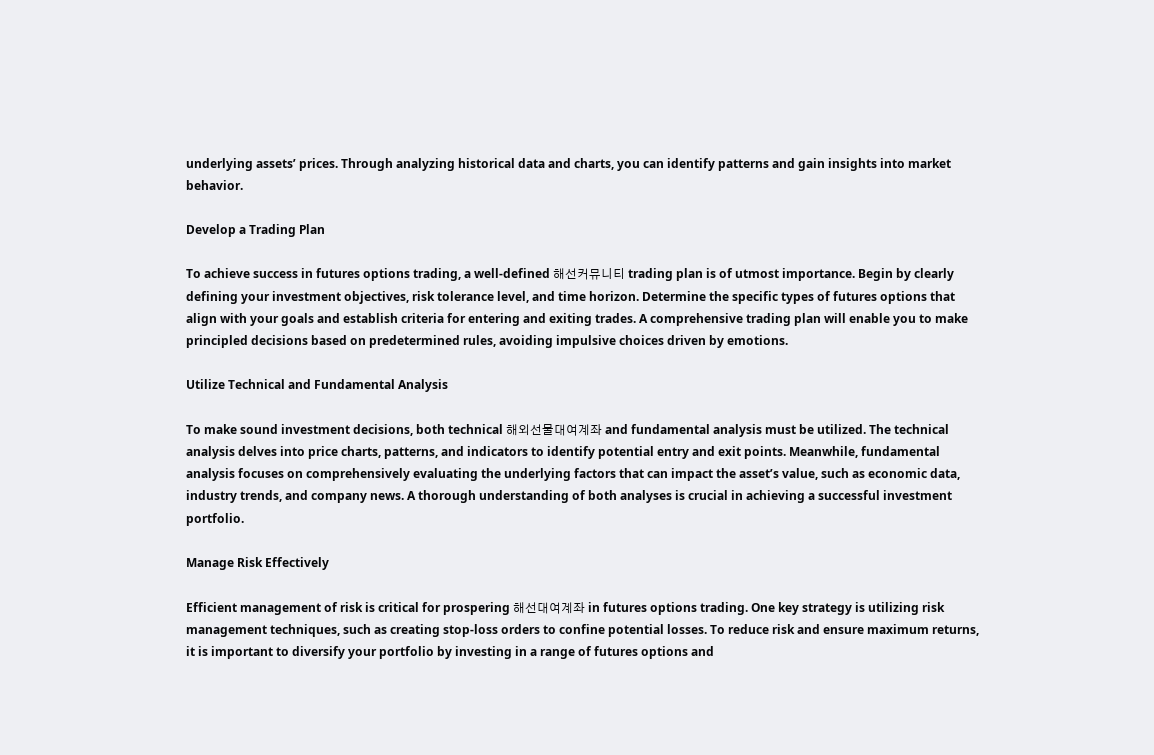underlying assets’ prices. Through analyzing historical data and charts, you can identify patterns and gain insights into market behavior.

Develop a Trading Plan

To achieve success in futures options trading, a well-defined 해선커뮤니티 trading plan is of utmost importance. Begin by clearly defining your investment objectives, risk tolerance level, and time horizon. Determine the specific types of futures options that align with your goals and establish criteria for entering and exiting trades. A comprehensive trading plan will enable you to make principled decisions based on predetermined rules, avoiding impulsive choices driven by emotions.

Utilize Technical and Fundamental Analysis

To make sound investment decisions, both technical 해외선물대여계좌 and fundamental analysis must be utilized. The technical analysis delves into price charts, patterns, and indicators to identify potential entry and exit points. Meanwhile, fundamental analysis focuses on comprehensively evaluating the underlying factors that can impact the asset’s value, such as economic data, industry trends, and company news. A thorough understanding of both analyses is crucial in achieving a successful investment portfolio.

Manage Risk Effectively

Efficient management of risk is critical for prospering 해선대여계좌 in futures options trading. One key strategy is utilizing risk management techniques, such as creating stop-loss orders to confine potential losses. To reduce risk and ensure maximum returns, it is important to diversify your portfolio by investing in a range of futures options and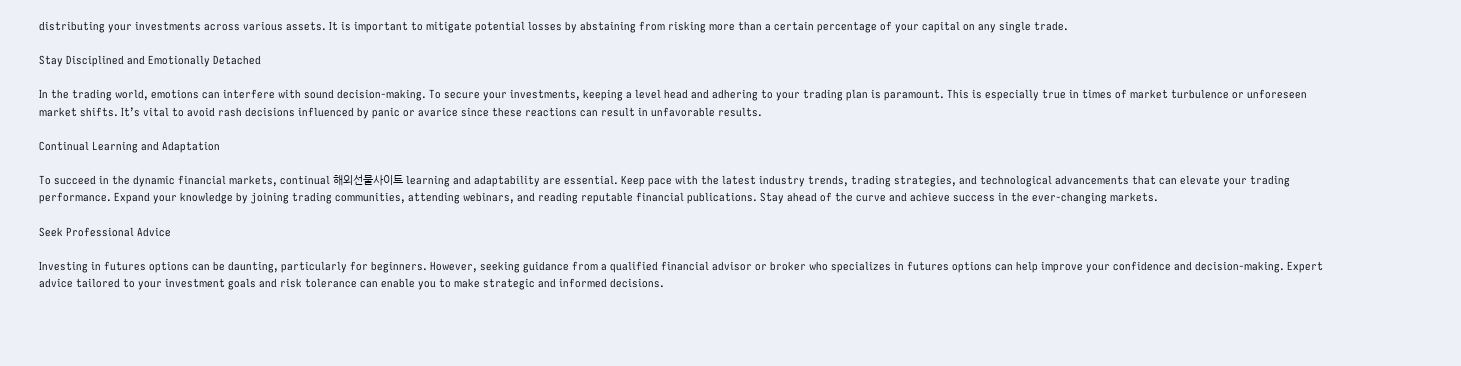distributing your investments across various assets. It is important to mitigate potential losses by abstaining from risking more than a certain percentage of your capital on any single trade.

Stay Disciplined and Emotionally Detached

In the trading world, emotions can interfere with sound decision-making. To secure your investments, keeping a level head and adhering to your trading plan is paramount. This is especially true in times of market turbulence or unforeseen market shifts. It’s vital to avoid rash decisions influenced by panic or avarice since these reactions can result in unfavorable results.

Continual Learning and Adaptation

To succeed in the dynamic financial markets, continual 해외선물사이트 learning and adaptability are essential. Keep pace with the latest industry trends, trading strategies, and technological advancements that can elevate your trading performance. Expand your knowledge by joining trading communities, attending webinars, and reading reputable financial publications. Stay ahead of the curve and achieve success in the ever-changing markets.

Seek Professional Advice

Investing in futures options can be daunting, particularly for beginners. However, seeking guidance from a qualified financial advisor or broker who specializes in futures options can help improve your confidence and decision-making. Expert advice tailored to your investment goals and risk tolerance can enable you to make strategic and informed decisions.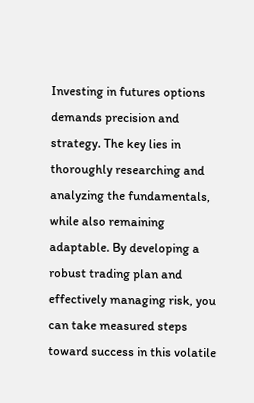Investing in futures options demands precision and strategy. The key lies in thoroughly researching and analyzing the fundamentals, while also remaining adaptable. By developing a robust trading plan and effectively managing risk, you can take measured steps toward success in this volatile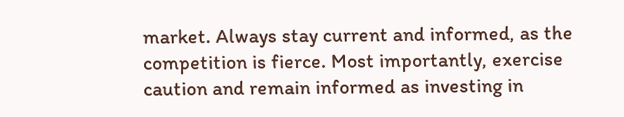market. Always stay current and informed, as the competition is fierce. Most importantly, exercise caution and remain informed as investing in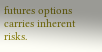futures options carries inherent risks.